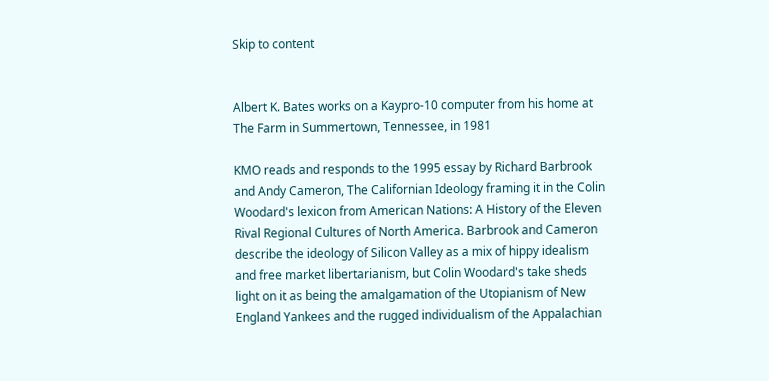Skip to content


Albert K. Bates works on a Kaypro-10 computer from his home at The Farm in Summertown, Tennessee, in 1981

KMO reads and responds to the 1995 essay by Richard Barbrook and Andy Cameron, The Californian Ideology framing it in the Colin Woodard's lexicon from American Nations: A History of the Eleven Rival Regional Cultures of North America. Barbrook and Cameron describe the ideology of Silicon Valley as a mix of hippy idealism and free market libertarianism, but Colin Woodard's take sheds light on it as being the amalgamation of the Utopianism of New England Yankees and the rugged individualism of the Appalachian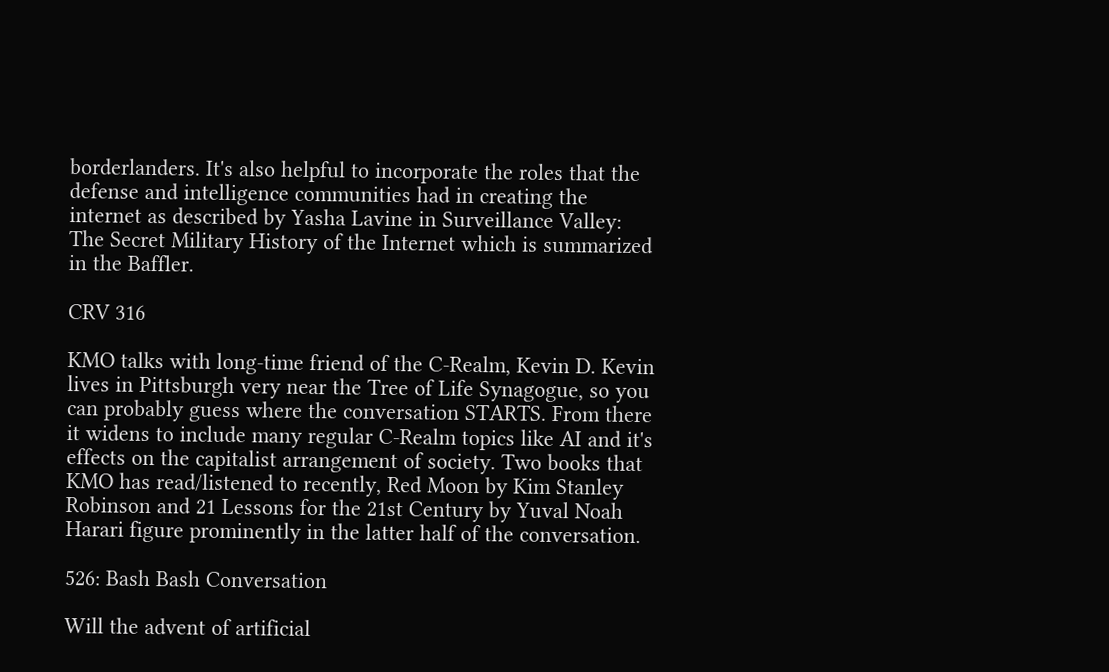borderlanders. It's also helpful to incorporate the roles that the defense and intelligence communities had in creating the internet as described by Yasha Lavine in Surveillance Valley: The Secret Military History of the Internet which is summarized in the Baffler.

CRV 316

KMO talks with long-time friend of the C-Realm, Kevin D. Kevin lives in Pittsburgh very near the Tree of Life Synagogue, so you can probably guess where the conversation STARTS. From there it widens to include many regular C-Realm topics like AI and it's effects on the capitalist arrangement of society. Two books that KMO has read/listened to recently, Red Moon by Kim Stanley Robinson and 21 Lessons for the 21st Century by Yuval Noah Harari figure prominently in the latter half of the conversation.

526: Bash Bash Conversation

Will the advent of artificial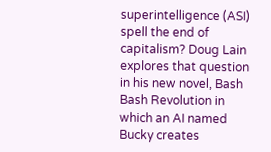superintelligence (ASI) spell the end of capitalism? Doug Lain explores that question in his new novel, Bash Bash Revolution in which an AI named Bucky creates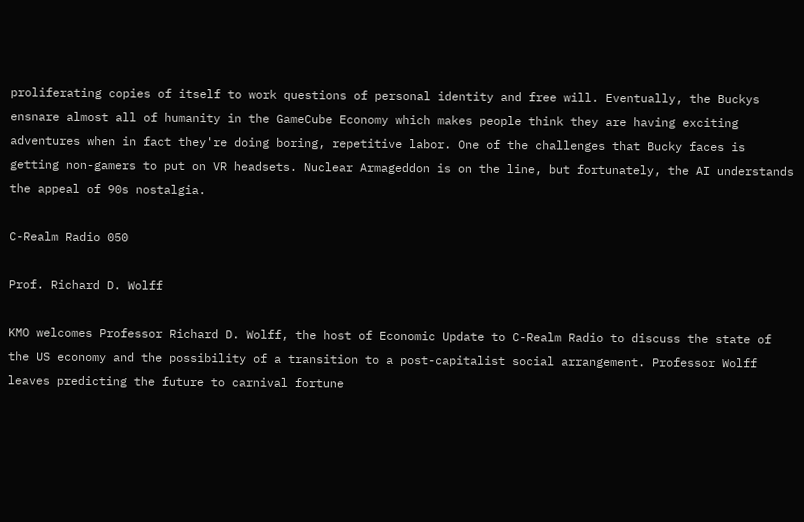proliferating copies of itself to work questions of personal identity and free will. Eventually, the Buckys ensnare almost all of humanity in the GameCube Economy which makes people think they are having exciting adventures when in fact they're doing boring, repetitive labor. One of the challenges that Bucky faces is getting non-gamers to put on VR headsets. Nuclear Armageddon is on the line, but fortunately, the AI understands the appeal of 90s nostalgia.

C-Realm Radio 050

Prof. Richard D. Wolff

KMO welcomes Professor Richard D. Wolff, the host of Economic Update to C-Realm Radio to discuss the state of the US economy and the possibility of a transition to a post-capitalist social arrangement. Professor Wolff leaves predicting the future to carnival fortune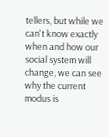tellers, but while we can't know exactly when and how our social system will change, we can see why the current modus is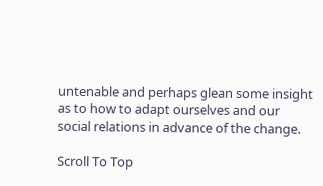untenable and perhaps glean some insight as to how to adapt ourselves and our social relations in advance of the change.

Scroll To Top